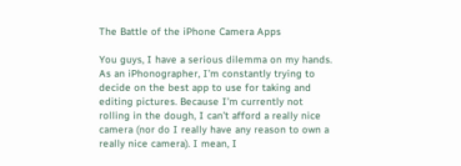The Battle of the iPhone Camera Apps

You guys, I have a serious dilemma on my hands. As an iPhonographer, I’m constantly trying to decide on the best app to use for taking and editing pictures. Because I’m currently not rolling in the dough, I can’t afford a really nice camera (nor do I really have any reason to own a really nice camera). I mean, I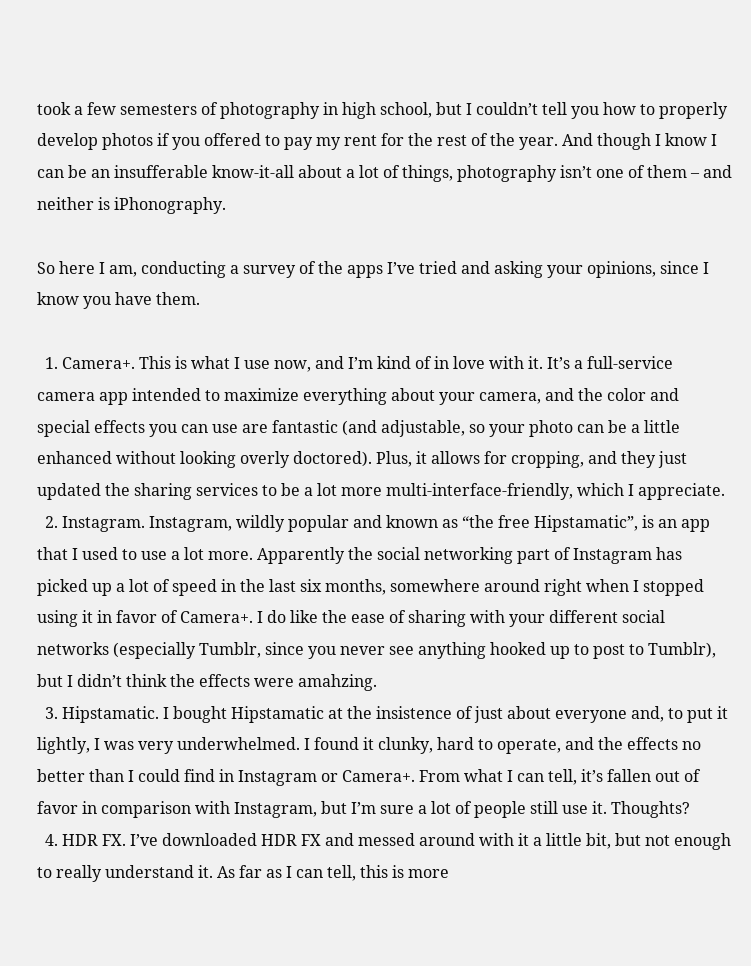took a few semesters of photography in high school, but I couldn’t tell you how to properly develop photos if you offered to pay my rent for the rest of the year. And though I know I can be an insufferable know-it-all about a lot of things, photography isn’t one of them – and neither is iPhonography.

So here I am, conducting a survey of the apps I’ve tried and asking your opinions, since I know you have them.

  1. Camera+. This is what I use now, and I’m kind of in love with it. It’s a full-service camera app intended to maximize everything about your camera, and the color and special effects you can use are fantastic (and adjustable, so your photo can be a little enhanced without looking overly doctored). Plus, it allows for cropping, and they just updated the sharing services to be a lot more multi-interface-friendly, which I appreciate.
  2. Instagram. Instagram, wildly popular and known as “the free Hipstamatic”, is an app that I used to use a lot more. Apparently the social networking part of Instagram has picked up a lot of speed in the last six months, somewhere around right when I stopped using it in favor of Camera+. I do like the ease of sharing with your different social networks (especially Tumblr, since you never see anything hooked up to post to Tumblr), but I didn’t think the effects were amahzing.
  3. Hipstamatic. I bought Hipstamatic at the insistence of just about everyone and, to put it lightly, I was very underwhelmed. I found it clunky, hard to operate, and the effects no better than I could find in Instagram or Camera+. From what I can tell, it’s fallen out of favor in comparison with Instagram, but I’m sure a lot of people still use it. Thoughts?
  4. HDR FX. I’ve downloaded HDR FX and messed around with it a little bit, but not enough to really understand it. As far as I can tell, this is more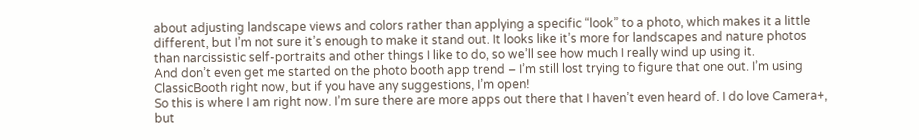about adjusting landscape views and colors rather than applying a specific “look” to a photo, which makes it a little different, but I’m not sure it’s enough to make it stand out. It looks like it’s more for landscapes and nature photos than narcissistic self-portraits and other things I like to do, so we’ll see how much I really wind up using it.
And don’t even get me started on the photo booth app trend – I’m still lost trying to figure that one out. I’m using ClassicBooth right now, but if you have any suggestions, I’m open!
So this is where I am right now. I’m sure there are more apps out there that I haven’t even heard of. I do love Camera+, but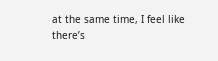at the same time, I feel like there’s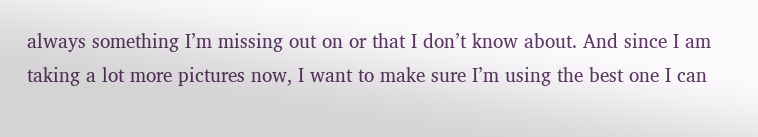always something I’m missing out on or that I don’t know about. And since I am taking a lot more pictures now, I want to make sure I’m using the best one I can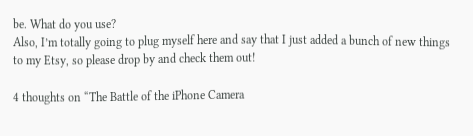be. What do you use?
Also, I’m totally going to plug myself here and say that I just added a bunch of new things to my Etsy, so please drop by and check them out!

4 thoughts on “The Battle of the iPhone Camera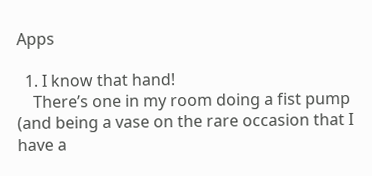Apps

  1. I know that hand!
    There’s one in my room doing a fist pump (and being a vase on the rare occasion that I have a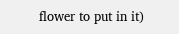flower to put in it)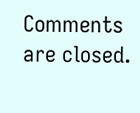Comments are closed.